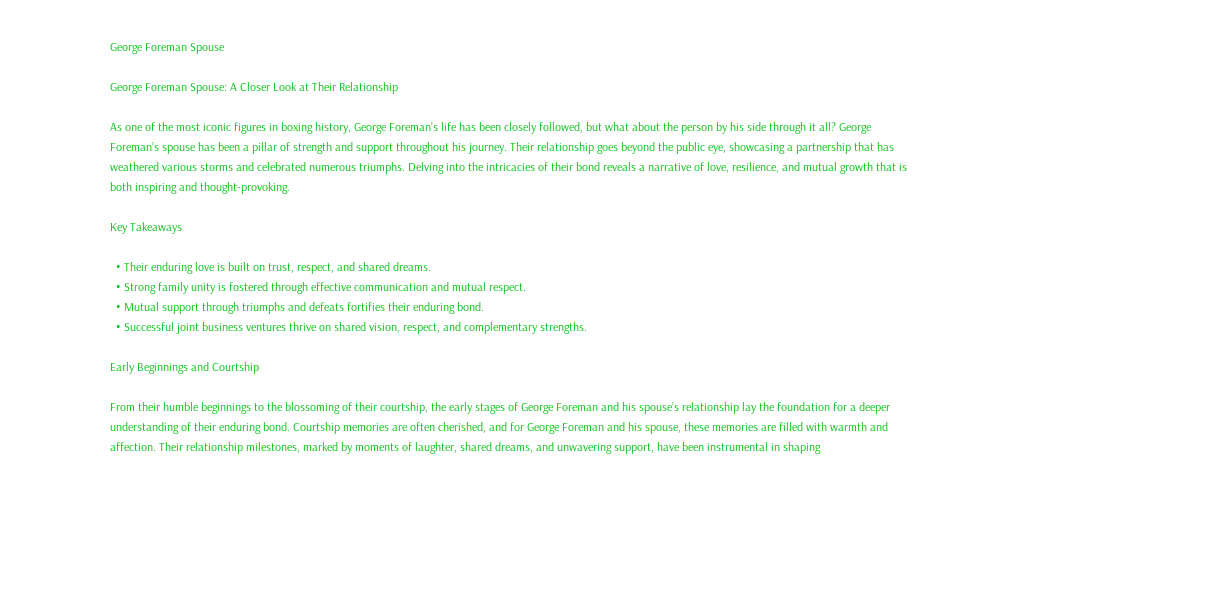George Foreman Spouse

George Foreman Spouse: A Closer Look at Their Relationship

As one of the most iconic figures in boxing history, George Foreman’s life has been closely followed, but what about the person by his side through it all? George Foreman’s spouse has been a pillar of strength and support throughout his journey. Their relationship goes beyond the public eye, showcasing a partnership that has weathered various storms and celebrated numerous triumphs. Delving into the intricacies of their bond reveals a narrative of love, resilience, and mutual growth that is both inspiring and thought-provoking.

Key Takeaways

  • Their enduring love is built on trust, respect, and shared dreams.
  • Strong family unity is fostered through effective communication and mutual respect.
  • Mutual support through triumphs and defeats fortifies their enduring bond.
  • Successful joint business ventures thrive on shared vision, respect, and complementary strengths.

Early Beginnings and Courtship

From their humble beginnings to the blossoming of their courtship, the early stages of George Foreman and his spouse’s relationship lay the foundation for a deeper understanding of their enduring bond. Courtship memories are often cherished, and for George Foreman and his spouse, these memories are filled with warmth and affection. Their relationship milestones, marked by moments of laughter, shared dreams, and unwavering support, have been instrumental in shaping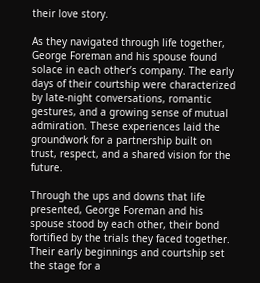their love story.

As they navigated through life together, George Foreman and his spouse found solace in each other’s company. The early days of their courtship were characterized by late-night conversations, romantic gestures, and a growing sense of mutual admiration. These experiences laid the groundwork for a partnership built on trust, respect, and a shared vision for the future.

Through the ups and downs that life presented, George Foreman and his spouse stood by each other, their bond fortified by the trials they faced together. Their early beginnings and courtship set the stage for a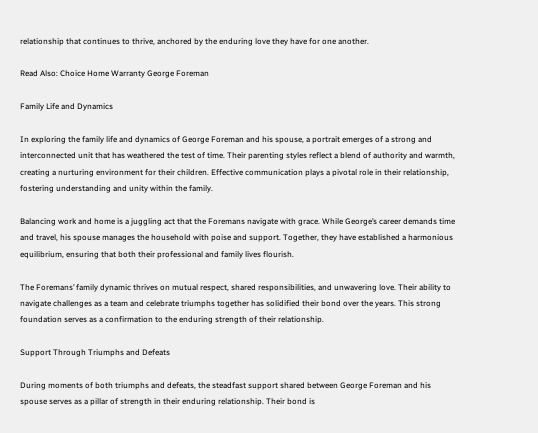relationship that continues to thrive, anchored by the enduring love they have for one another.

Read Also: Choice Home Warranty George Foreman

Family Life and Dynamics

In exploring the family life and dynamics of George Foreman and his spouse, a portrait emerges of a strong and interconnected unit that has weathered the test of time. Their parenting styles reflect a blend of authority and warmth, creating a nurturing environment for their children. Effective communication plays a pivotal role in their relationship, fostering understanding and unity within the family.

Balancing work and home is a juggling act that the Foremans navigate with grace. While George’s career demands time and travel, his spouse manages the household with poise and support. Together, they have established a harmonious equilibrium, ensuring that both their professional and family lives flourish.

The Foremans’ family dynamic thrives on mutual respect, shared responsibilities, and unwavering love. Their ability to navigate challenges as a team and celebrate triumphs together has solidified their bond over the years. This strong foundation serves as a confirmation to the enduring strength of their relationship.

Support Through Triumphs and Defeats

During moments of both triumphs and defeats, the steadfast support shared between George Foreman and his spouse serves as a pillar of strength in their enduring relationship. Their bond is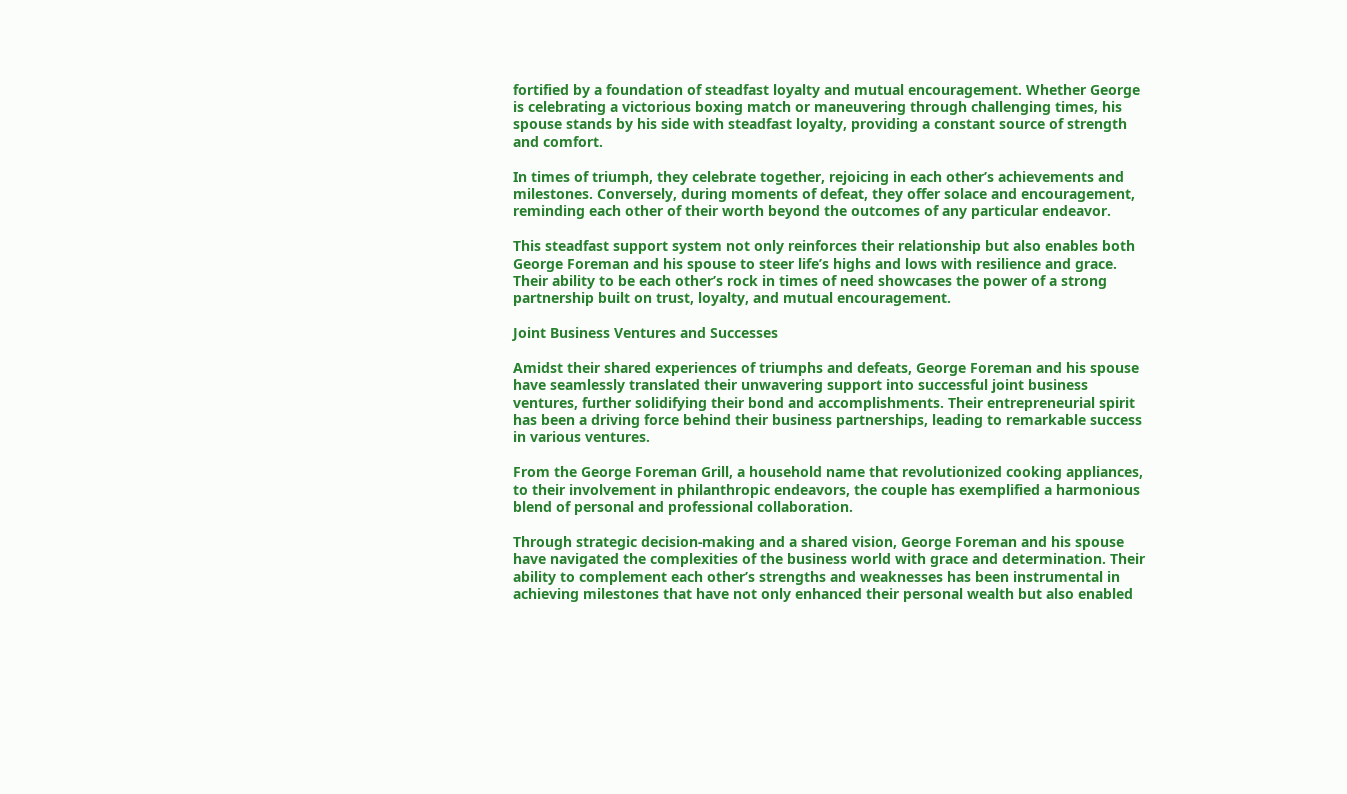fortified by a foundation of steadfast loyalty and mutual encouragement. Whether George is celebrating a victorious boxing match or maneuvering through challenging times, his spouse stands by his side with steadfast loyalty, providing a constant source of strength and comfort.

In times of triumph, they celebrate together, rejoicing in each other’s achievements and milestones. Conversely, during moments of defeat, they offer solace and encouragement, reminding each other of their worth beyond the outcomes of any particular endeavor.

This steadfast support system not only reinforces their relationship but also enables both George Foreman and his spouse to steer life’s highs and lows with resilience and grace. Their ability to be each other’s rock in times of need showcases the power of a strong partnership built on trust, loyalty, and mutual encouragement.

Joint Business Ventures and Successes

Amidst their shared experiences of triumphs and defeats, George Foreman and his spouse have seamlessly translated their unwavering support into successful joint business ventures, further solidifying their bond and accomplishments. Their entrepreneurial spirit has been a driving force behind their business partnerships, leading to remarkable success in various ventures.

From the George Foreman Grill, a household name that revolutionized cooking appliances, to their involvement in philanthropic endeavors, the couple has exemplified a harmonious blend of personal and professional collaboration.

Through strategic decision-making and a shared vision, George Foreman and his spouse have navigated the complexities of the business world with grace and determination. Their ability to complement each other’s strengths and weaknesses has been instrumental in achieving milestones that have not only enhanced their personal wealth but also enabled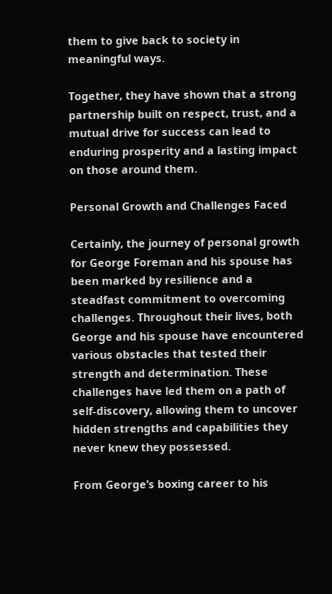them to give back to society in meaningful ways.

Together, they have shown that a strong partnership built on respect, trust, and a mutual drive for success can lead to enduring prosperity and a lasting impact on those around them.

Personal Growth and Challenges Faced

Certainly, the journey of personal growth for George Foreman and his spouse has been marked by resilience and a steadfast commitment to overcoming challenges. Throughout their lives, both George and his spouse have encountered various obstacles that tested their strength and determination. These challenges have led them on a path of self-discovery, allowing them to uncover hidden strengths and capabilities they never knew they possessed.

From George’s boxing career to his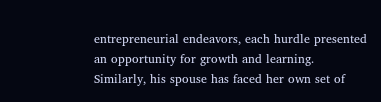entrepreneurial endeavors, each hurdle presented an opportunity for growth and learning. Similarly, his spouse has faced her own set of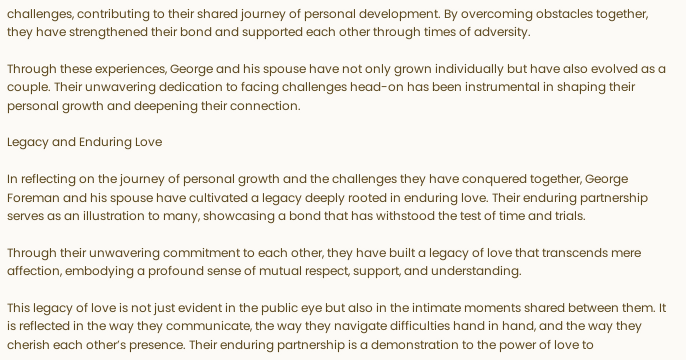challenges, contributing to their shared journey of personal development. By overcoming obstacles together, they have strengthened their bond and supported each other through times of adversity.

Through these experiences, George and his spouse have not only grown individually but have also evolved as a couple. Their unwavering dedication to facing challenges head-on has been instrumental in shaping their personal growth and deepening their connection.

Legacy and Enduring Love

In reflecting on the journey of personal growth and the challenges they have conquered together, George Foreman and his spouse have cultivated a legacy deeply rooted in enduring love. Their enduring partnership serves as an illustration to many, showcasing a bond that has withstood the test of time and trials.

Through their unwavering commitment to each other, they have built a legacy of love that transcends mere affection, embodying a profound sense of mutual respect, support, and understanding.

This legacy of love is not just evident in the public eye but also in the intimate moments shared between them. It is reflected in the way they communicate, the way they navigate difficulties hand in hand, and the way they cherish each other’s presence. Their enduring partnership is a demonstration to the power of love to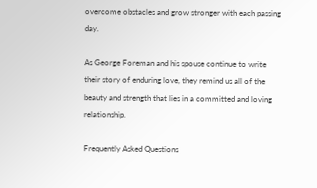overcome obstacles and grow stronger with each passing day.

As George Foreman and his spouse continue to write their story of enduring love, they remind us all of the beauty and strength that lies in a committed and loving relationship.

Frequently Asked Questions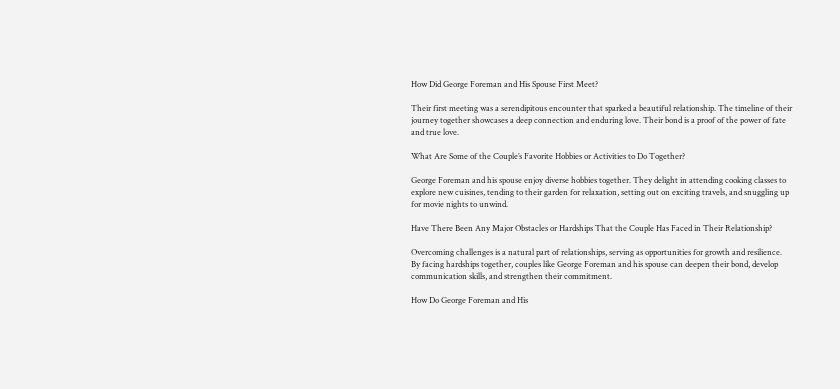How Did George Foreman and His Spouse First Meet?

Their first meeting was a serendipitous encounter that sparked a beautiful relationship. The timeline of their journey together showcases a deep connection and enduring love. Their bond is a proof of the power of fate and true love.

What Are Some of the Couple’s Favorite Hobbies or Activities to Do Together?

George Foreman and his spouse enjoy diverse hobbies together. They delight in attending cooking classes to explore new cuisines, tending to their garden for relaxation, setting out on exciting travels, and snuggling up for movie nights to unwind.

Have There Been Any Major Obstacles or Hardships That the Couple Has Faced in Their Relationship?

Overcoming challenges is a natural part of relationships, serving as opportunities for growth and resilience. By facing hardships together, couples like George Foreman and his spouse can deepen their bond, develop communication skills, and strengthen their commitment.

How Do George Foreman and His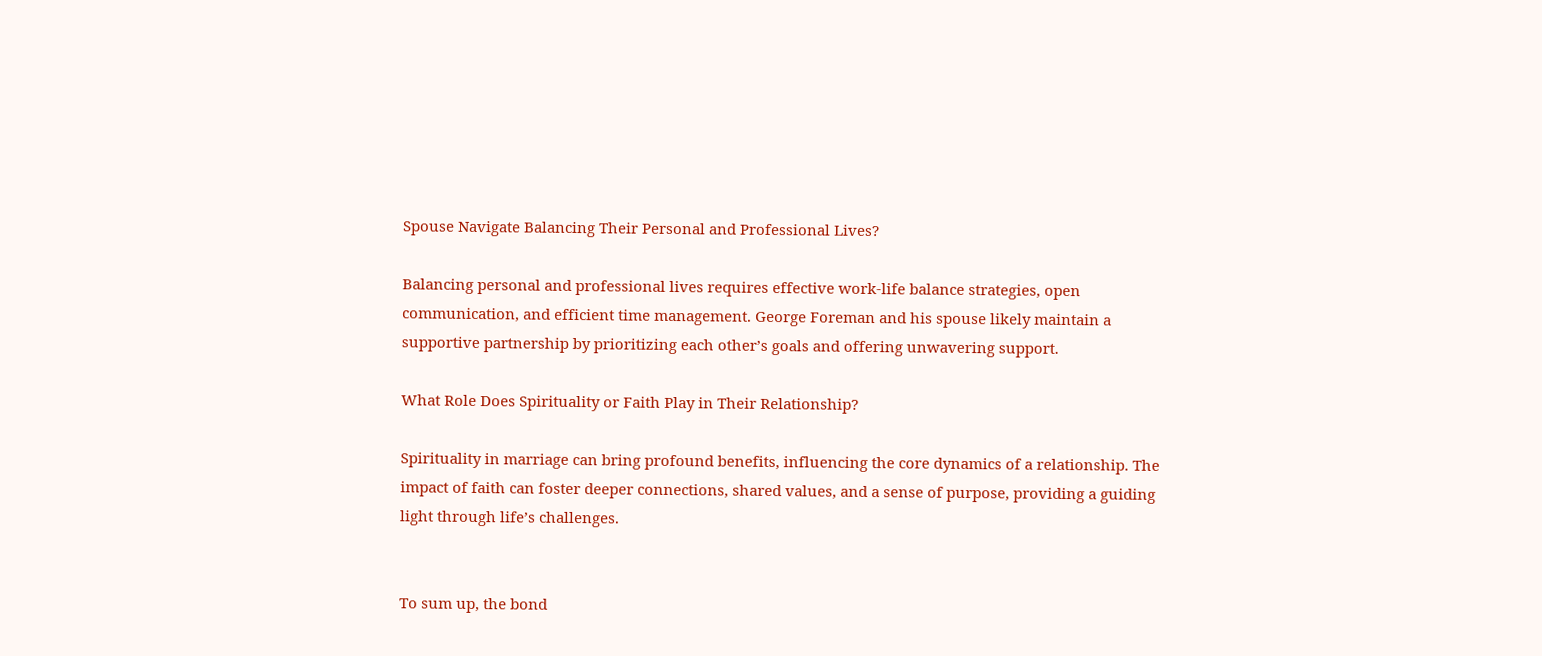Spouse Navigate Balancing Their Personal and Professional Lives?

Balancing personal and professional lives requires effective work-life balance strategies, open communication, and efficient time management. George Foreman and his spouse likely maintain a supportive partnership by prioritizing each other’s goals and offering unwavering support.

What Role Does Spirituality or Faith Play in Their Relationship?

Spirituality in marriage can bring profound benefits, influencing the core dynamics of a relationship. The impact of faith can foster deeper connections, shared values, and a sense of purpose, providing a guiding light through life’s challenges.


To sum up, the bond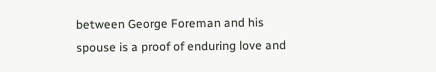between George Foreman and his spouse is a proof of enduring love and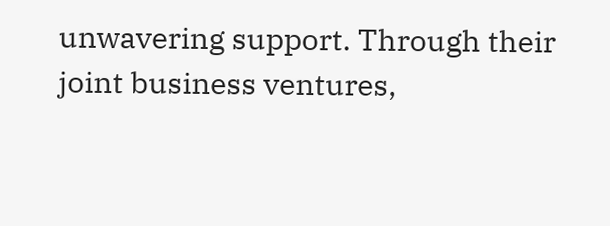unwavering support. Through their joint business ventures,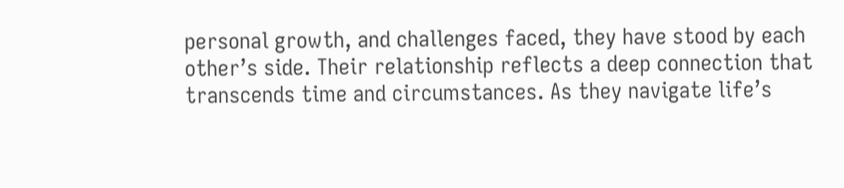personal growth, and challenges faced, they have stood by each other’s side. Their relationship reflects a deep connection that transcends time and circumstances. As they navigate life’s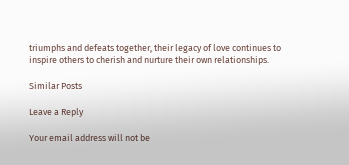triumphs and defeats together, their legacy of love continues to inspire others to cherish and nurture their own relationships.

Similar Posts

Leave a Reply

Your email address will not be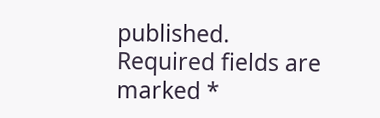published. Required fields are marked *